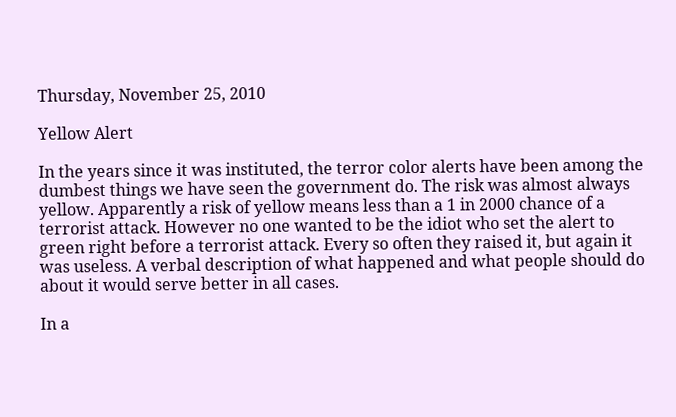Thursday, November 25, 2010

Yellow Alert

In the years since it was instituted, the terror color alerts have been among the dumbest things we have seen the government do. The risk was almost always yellow. Apparently a risk of yellow means less than a 1 in 2000 chance of a terrorist attack. However no one wanted to be the idiot who set the alert to green right before a terrorist attack. Every so often they raised it, but again it was useless. A verbal description of what happened and what people should do about it would serve better in all cases.

In a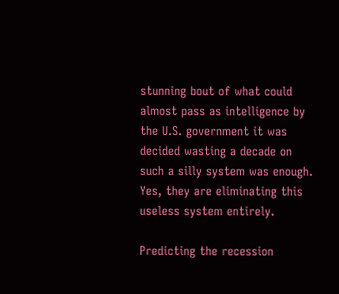stunning bout of what could almost pass as intelligence by the U.S. government it was decided wasting a decade on such a silly system was enough. Yes, they are eliminating this useless system entirely.

Predicting the recession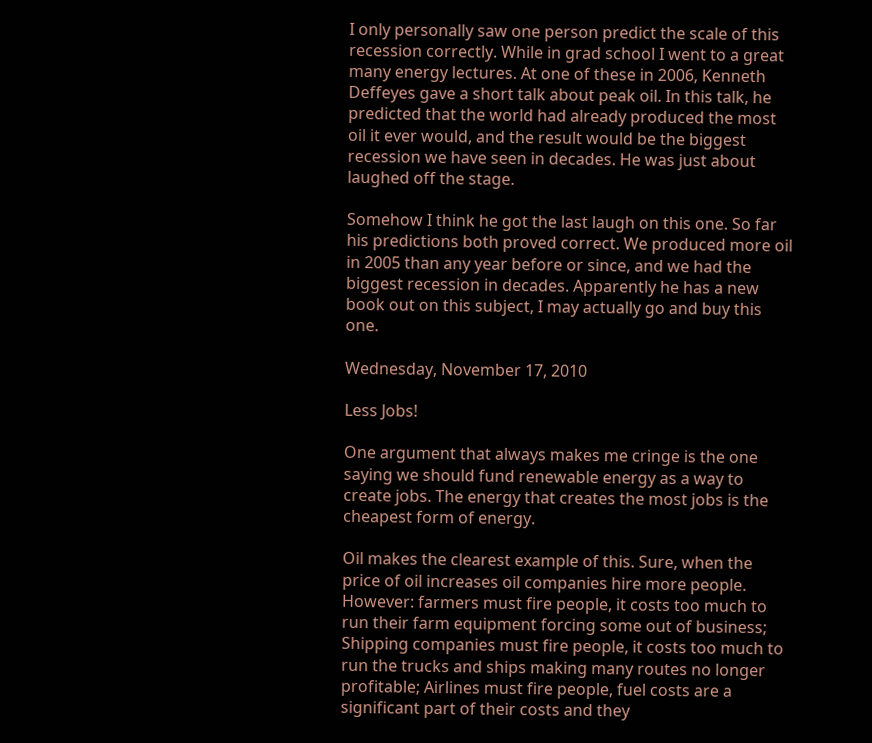I only personally saw one person predict the scale of this recession correctly. While in grad school I went to a great many energy lectures. At one of these in 2006, Kenneth Deffeyes gave a short talk about peak oil. In this talk, he predicted that the world had already produced the most oil it ever would, and the result would be the biggest recession we have seen in decades. He was just about laughed off the stage.

Somehow I think he got the last laugh on this one. So far his predictions both proved correct. We produced more oil in 2005 than any year before or since, and we had the biggest recession in decades. Apparently he has a new book out on this subject, I may actually go and buy this one.

Wednesday, November 17, 2010

Less Jobs!

One argument that always makes me cringe is the one saying we should fund renewable energy as a way to create jobs. The energy that creates the most jobs is the cheapest form of energy.

Oil makes the clearest example of this. Sure, when the price of oil increases oil companies hire more people. However: farmers must fire people, it costs too much to run their farm equipment forcing some out of business; Shipping companies must fire people, it costs too much to run the trucks and ships making many routes no longer profitable; Airlines must fire people, fuel costs are a significant part of their costs and they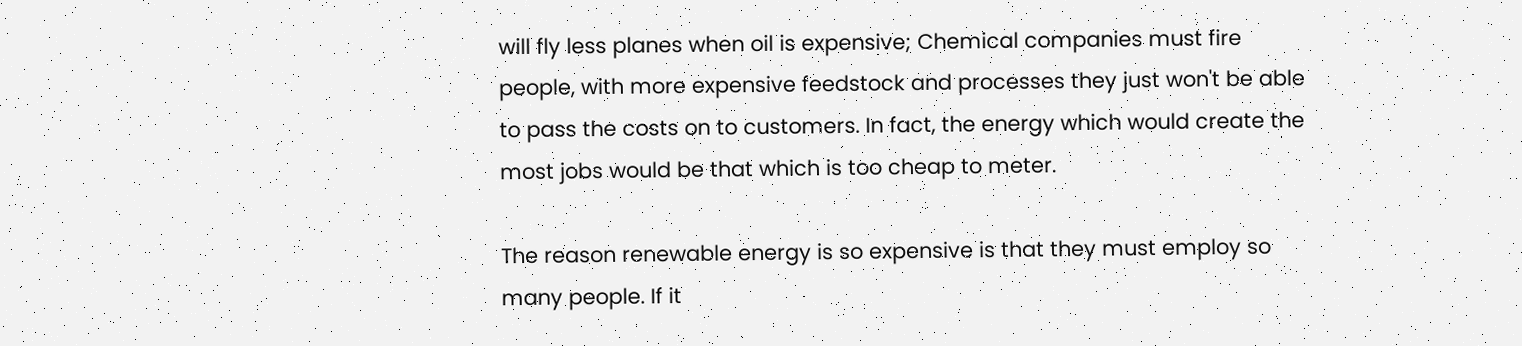will fly less planes when oil is expensive; Chemical companies must fire people, with more expensive feedstock and processes they just won't be able to pass the costs on to customers. In fact, the energy which would create the most jobs would be that which is too cheap to meter.

The reason renewable energy is so expensive is that they must employ so many people. If it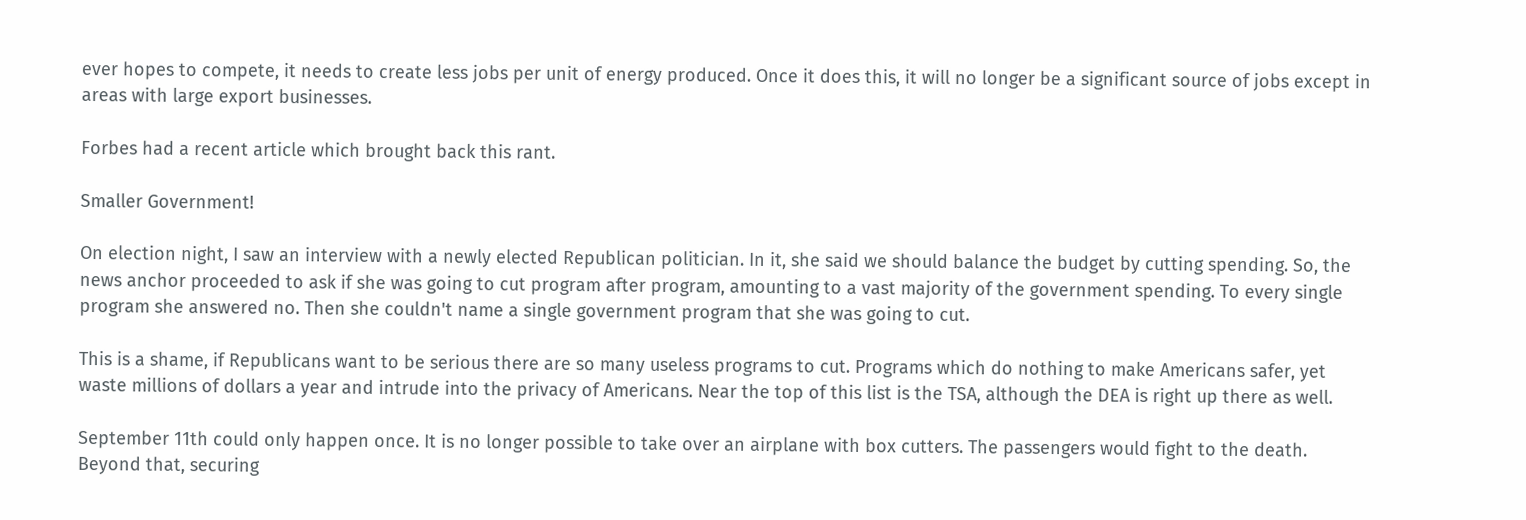ever hopes to compete, it needs to create less jobs per unit of energy produced. Once it does this, it will no longer be a significant source of jobs except in areas with large export businesses.

Forbes had a recent article which brought back this rant.

Smaller Government!

On election night, I saw an interview with a newly elected Republican politician. In it, she said we should balance the budget by cutting spending. So, the news anchor proceeded to ask if she was going to cut program after program, amounting to a vast majority of the government spending. To every single program she answered no. Then she couldn't name a single government program that she was going to cut.

This is a shame, if Republicans want to be serious there are so many useless programs to cut. Programs which do nothing to make Americans safer, yet waste millions of dollars a year and intrude into the privacy of Americans. Near the top of this list is the TSA, although the DEA is right up there as well.

September 11th could only happen once. It is no longer possible to take over an airplane with box cutters. The passengers would fight to the death. Beyond that, securing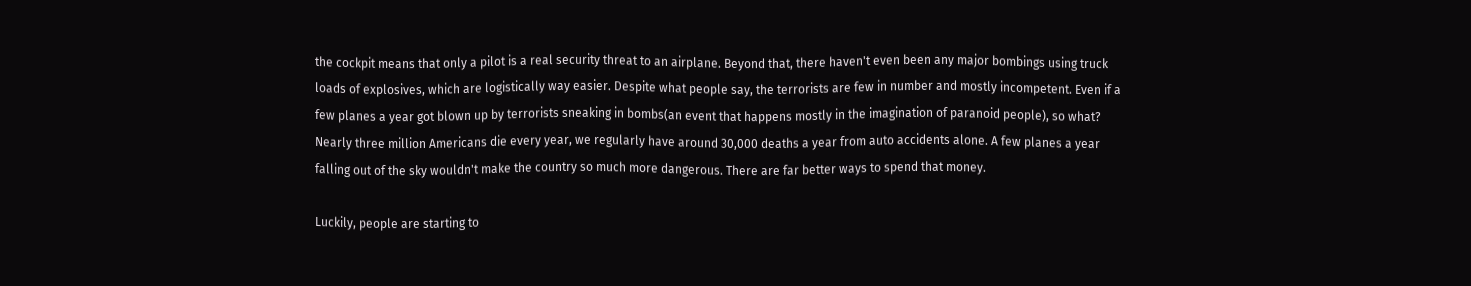the cockpit means that only a pilot is a real security threat to an airplane. Beyond that, there haven't even been any major bombings using truck loads of explosives, which are logistically way easier. Despite what people say, the terrorists are few in number and mostly incompetent. Even if a few planes a year got blown up by terrorists sneaking in bombs(an event that happens mostly in the imagination of paranoid people), so what? Nearly three million Americans die every year, we regularly have around 30,000 deaths a year from auto accidents alone. A few planes a year falling out of the sky wouldn't make the country so much more dangerous. There are far better ways to spend that money.

Luckily, people are starting to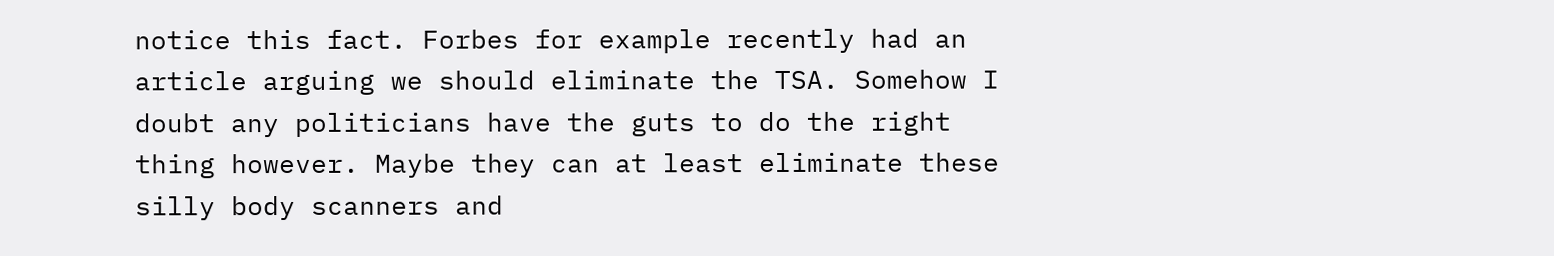notice this fact. Forbes for example recently had an article arguing we should eliminate the TSA. Somehow I doubt any politicians have the guts to do the right thing however. Maybe they can at least eliminate these silly body scanners and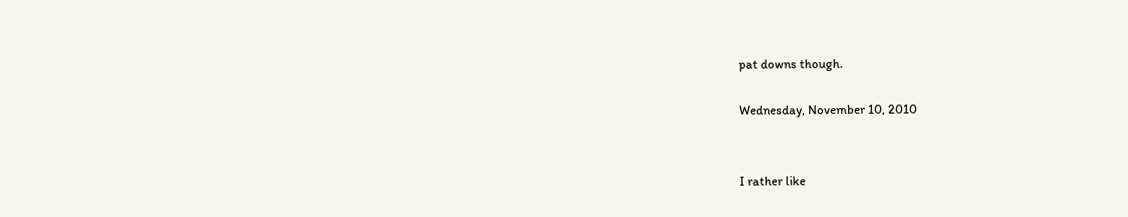pat downs though.

Wednesday, November 10, 2010


I rather like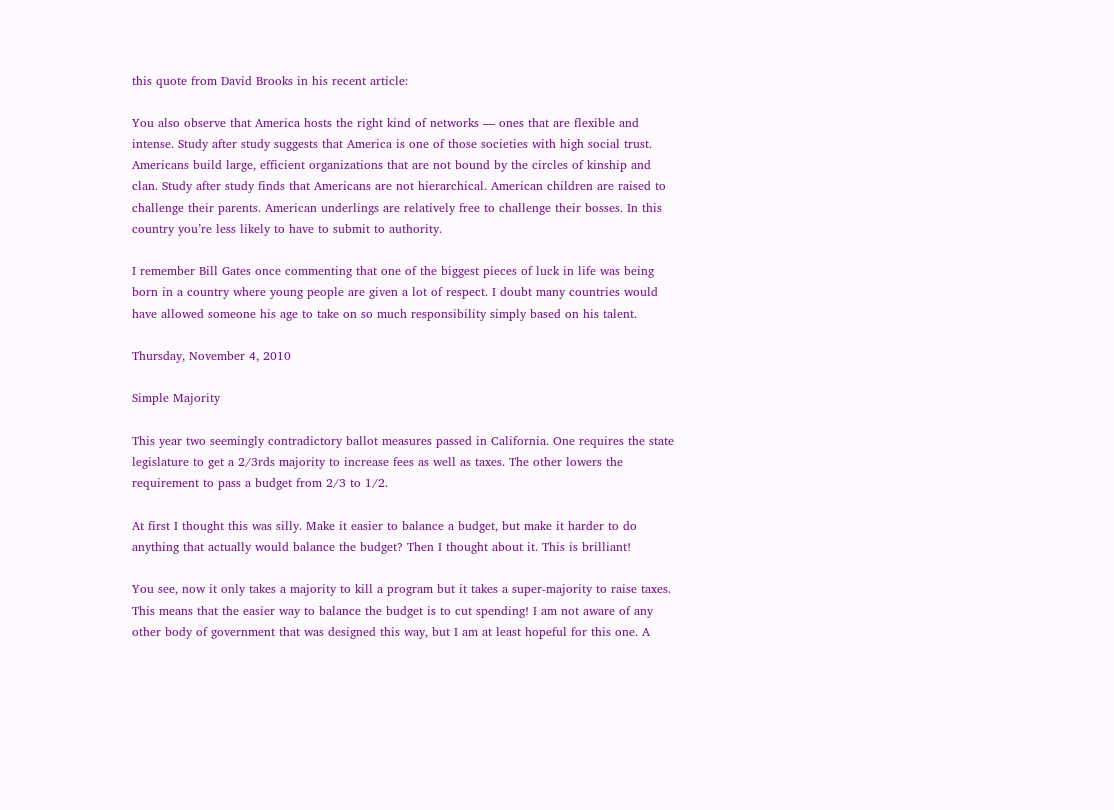this quote from David Brooks in his recent article:

You also observe that America hosts the right kind of networks — ones that are flexible and intense. Study after study suggests that America is one of those societies with high social trust. Americans build large, efficient organizations that are not bound by the circles of kinship and clan. Study after study finds that Americans are not hierarchical. American children are raised to challenge their parents. American underlings are relatively free to challenge their bosses. In this country you’re less likely to have to submit to authority.

I remember Bill Gates once commenting that one of the biggest pieces of luck in life was being born in a country where young people are given a lot of respect. I doubt many countries would have allowed someone his age to take on so much responsibility simply based on his talent.

Thursday, November 4, 2010

Simple Majority

This year two seemingly contradictory ballot measures passed in California. One requires the state legislature to get a 2/3rds majority to increase fees as well as taxes. The other lowers the requirement to pass a budget from 2/3 to 1/2.

At first I thought this was silly. Make it easier to balance a budget, but make it harder to do anything that actually would balance the budget? Then I thought about it. This is brilliant!

You see, now it only takes a majority to kill a program but it takes a super-majority to raise taxes. This means that the easier way to balance the budget is to cut spending! I am not aware of any other body of government that was designed this way, but I am at least hopeful for this one. A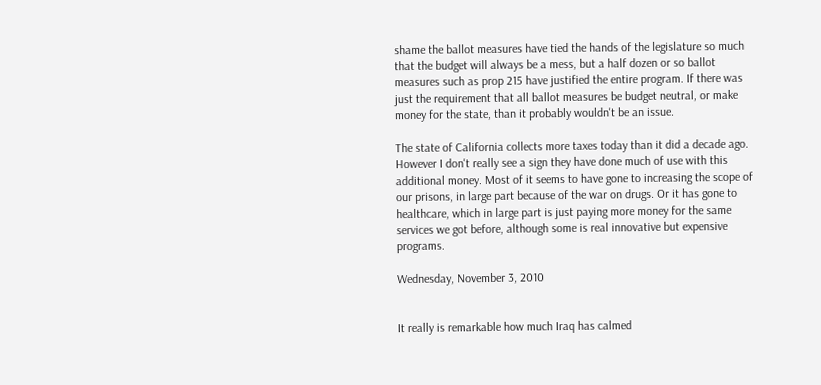shame the ballot measures have tied the hands of the legislature so much that the budget will always be a mess, but a half dozen or so ballot measures such as prop 215 have justified the entire program. If there was just the requirement that all ballot measures be budget neutral, or make money for the state, than it probably wouldn't be an issue.

The state of California collects more taxes today than it did a decade ago. However I don't really see a sign they have done much of use with this additional money. Most of it seems to have gone to increasing the scope of our prisons, in large part because of the war on drugs. Or it has gone to healthcare, which in large part is just paying more money for the same services we got before, although some is real innovative but expensive programs.

Wednesday, November 3, 2010


It really is remarkable how much Iraq has calmed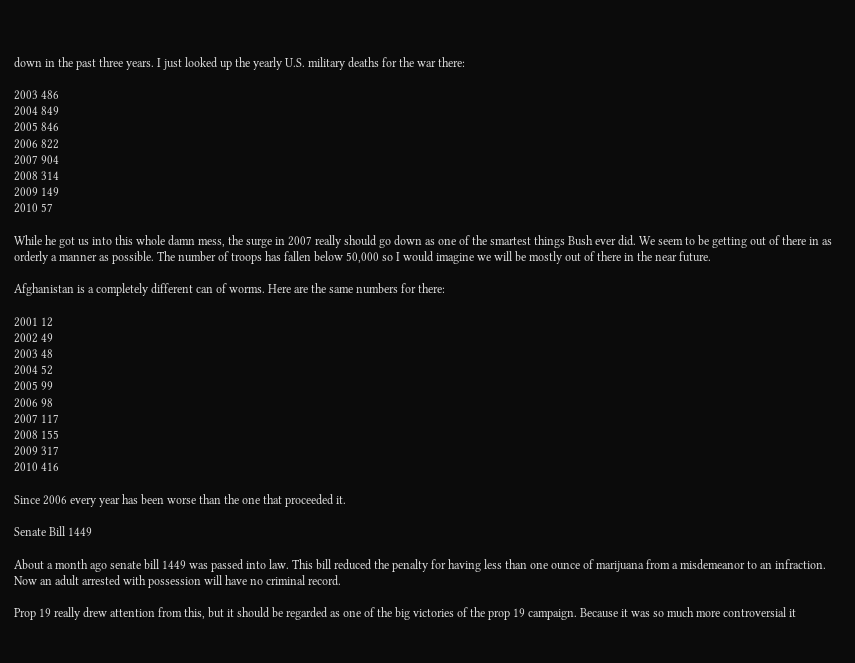down in the past three years. I just looked up the yearly U.S. military deaths for the war there:

2003 486
2004 849
2005 846
2006 822
2007 904
2008 314
2009 149
2010 57

While he got us into this whole damn mess, the surge in 2007 really should go down as one of the smartest things Bush ever did. We seem to be getting out of there in as orderly a manner as possible. The number of troops has fallen below 50,000 so I would imagine we will be mostly out of there in the near future.

Afghanistan is a completely different can of worms. Here are the same numbers for there:

2001 12
2002 49
2003 48
2004 52
2005 99
2006 98
2007 117
2008 155
2009 317
2010 416

Since 2006 every year has been worse than the one that proceeded it.

Senate Bill 1449

About a month ago senate bill 1449 was passed into law. This bill reduced the penalty for having less than one ounce of marijuana from a misdemeanor to an infraction. Now an adult arrested with possession will have no criminal record.

Prop 19 really drew attention from this, but it should be regarded as one of the big victories of the prop 19 campaign. Because it was so much more controversial it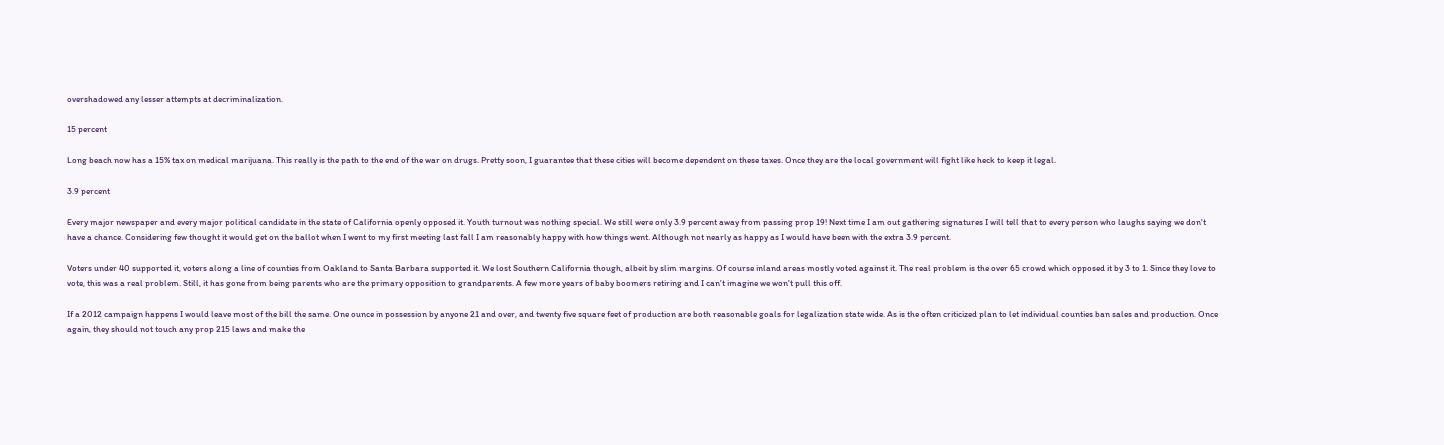overshadowed any lesser attempts at decriminalization.

15 percent

Long beach now has a 15% tax on medical marijuana. This really is the path to the end of the war on drugs. Pretty soon, I guarantee that these cities will become dependent on these taxes. Once they are the local government will fight like heck to keep it legal.

3.9 percent

Every major newspaper and every major political candidate in the state of California openly opposed it. Youth turnout was nothing special. We still were only 3.9 percent away from passing prop 19! Next time I am out gathering signatures I will tell that to every person who laughs saying we don't have a chance. Considering few thought it would get on the ballot when I went to my first meeting last fall I am reasonably happy with how things went. Although not nearly as happy as I would have been with the extra 3.9 percent.

Voters under 40 supported it, voters along a line of counties from Oakland to Santa Barbara supported it. We lost Southern California though, albeit by slim margins. Of course inland areas mostly voted against it. The real problem is the over 65 crowd which opposed it by 3 to 1. Since they love to vote, this was a real problem. Still, it has gone from being parents who are the primary opposition to grandparents. A few more years of baby boomers retiring and I can't imagine we won't pull this off.

If a 2012 campaign happens I would leave most of the bill the same. One ounce in possession by anyone 21 and over, and twenty five square feet of production are both reasonable goals for legalization state wide. As is the often criticized plan to let individual counties ban sales and production. Once again, they should not touch any prop 215 laws and make the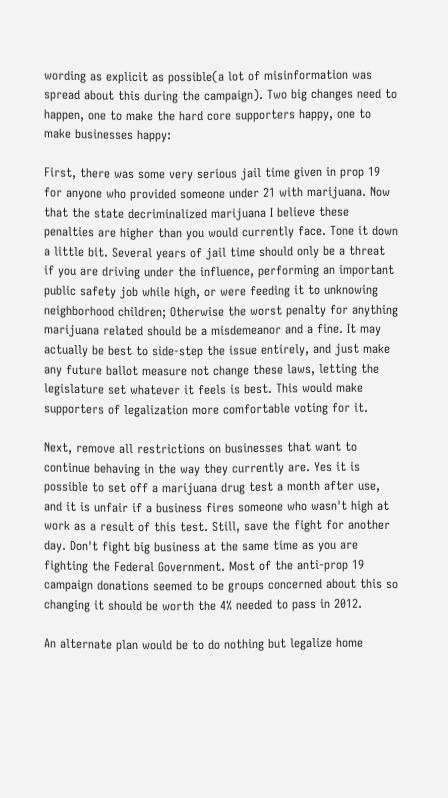wording as explicit as possible(a lot of misinformation was spread about this during the campaign). Two big changes need to happen, one to make the hard core supporters happy, one to make businesses happy:

First, there was some very serious jail time given in prop 19 for anyone who provided someone under 21 with marijuana. Now that the state decriminalized marijuana I believe these penalties are higher than you would currently face. Tone it down a little bit. Several years of jail time should only be a threat if you are driving under the influence, performing an important public safety job while high, or were feeding it to unknowing neighborhood children; Otherwise the worst penalty for anything marijuana related should be a misdemeanor and a fine. It may actually be best to side-step the issue entirely, and just make any future ballot measure not change these laws, letting the legislature set whatever it feels is best. This would make supporters of legalization more comfortable voting for it.

Next, remove all restrictions on businesses that want to continue behaving in the way they currently are. Yes it is possible to set off a marijuana drug test a month after use, and it is unfair if a business fires someone who wasn't high at work as a result of this test. Still, save the fight for another day. Don't fight big business at the same time as you are fighting the Federal Government. Most of the anti-prop 19 campaign donations seemed to be groups concerned about this so changing it should be worth the 4% needed to pass in 2012.

An alternate plan would be to do nothing but legalize home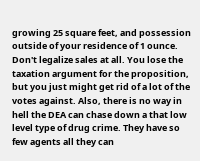growing 25 square feet, and possession outside of your residence of 1 ounce. Don't legalize sales at all. You lose the taxation argument for the proposition, but you just might get rid of a lot of the votes against. Also, there is no way in hell the DEA can chase down a that low level type of drug crime. They have so few agents all they can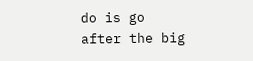do is go after the big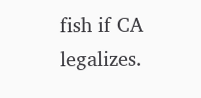fish if CA legalizes.